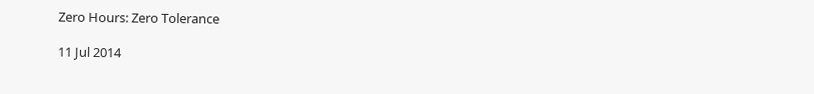Zero Hours: Zero Tolerance

11 Jul 2014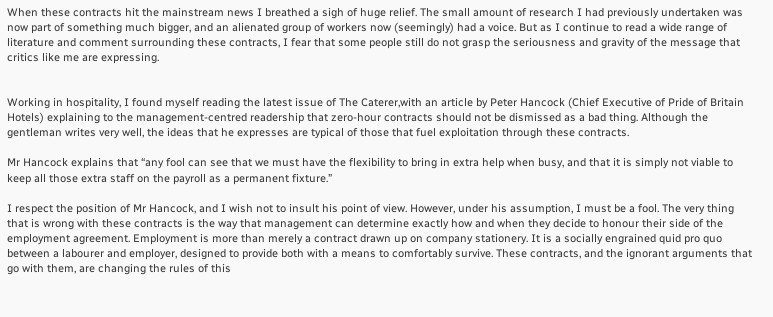When these contracts hit the mainstream news I breathed a sigh of huge relief. The small amount of research I had previously undertaken was now part of something much bigger, and an alienated group of workers now (seemingly) had a voice. But as I continue to read a wide range of literature and comment surrounding these contracts, I fear that some people still do not grasp the seriousness and gravity of the message that critics like me are expressing.


Working in hospitality, I found myself reading the latest issue of The Caterer,with an article by Peter Hancock (Chief Executive of Pride of Britain Hotels) explaining to the management-centred readership that zero-hour contracts should not be dismissed as a bad thing. Although the gentleman writes very well, the ideas that he expresses are typical of those that fuel exploitation through these contracts.

Mr Hancock explains that “any fool can see that we must have the flexibility to bring in extra help when busy, and that it is simply not viable to keep all those extra staff on the payroll as a permanent fixture.”

I respect the position of Mr Hancock, and I wish not to insult his point of view. However, under his assumption, I must be a fool. The very thing that is wrong with these contracts is the way that management can determine exactly how and when they decide to honour their side of the employment agreement. Employment is more than merely a contract drawn up on company stationery. It is a socially engrained quid pro quo between a labourer and employer, designed to provide both with a means to comfortably survive. These contracts, and the ignorant arguments that go with them, are changing the rules of this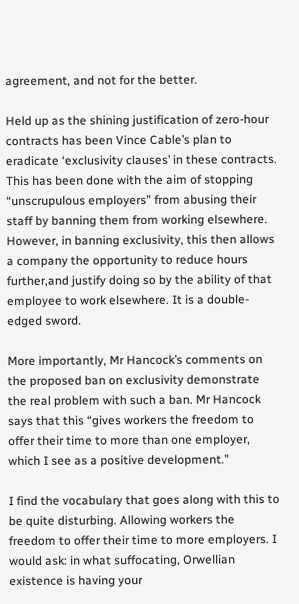agreement, and not for the better.

Held up as the shining justification of zero-hour contracts has been Vince Cable’s plan to eradicate ‘exclusivity clauses’ in these contracts. This has been done with the aim of stopping “unscrupulous employers” from abusing their staff by banning them from working elsewhere. However, in banning exclusivity, this then allows a company the opportunity to reduce hours further,and justify doing so by the ability of that employee to work elsewhere. It is a double-edged sword.

More importantly, Mr Hancock’s comments on the proposed ban on exclusivity demonstrate the real problem with such a ban. Mr Hancock says that this “gives workers the freedom to offer their time to more than one employer, which I see as a positive development.”

I find the vocabulary that goes along with this to be quite disturbing. Allowing workers the freedom to offer their time to more employers. I would ask: in what suffocating, Orwellian existence is having your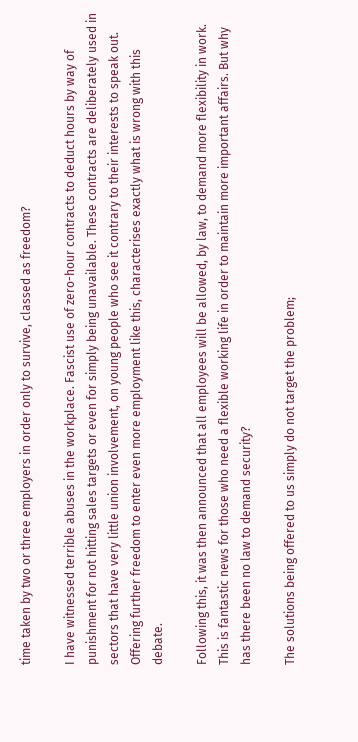time taken by two or three employers in order only to survive, classed as freedom?

I have witnessed terrible abuses in the workplace. Fascist use of zero-hour contracts to deduct hours by way of punishment for not hitting sales targets or even for simply being unavailable. These contracts are deliberately used in sectors that have very little union involvement, on young people who see it contrary to their interests to speak out. Offering further freedom to enter even more employment like this, characterises exactly what is wrong with this debate.

Following this, it was then announced that all employees will be allowed, by law, to demand more flexibility in work. This is fantastic news for those who need a flexible working life in order to maintain more important affairs. But why has there been no law to demand security?

The solutions being offered to us simply do not target the problem;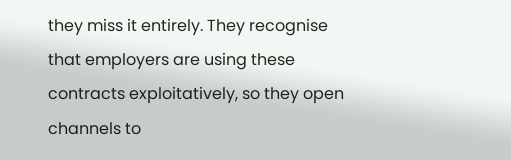they miss it entirely. They recognise that employers are using these contracts exploitatively, so they open channels to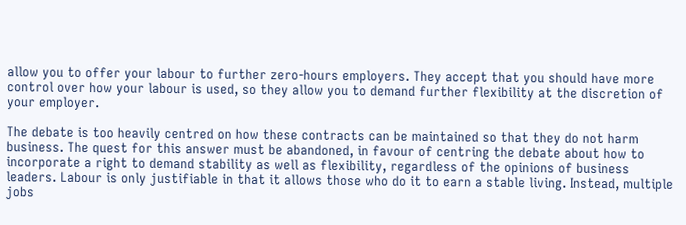allow you to offer your labour to further zero-hours employers. They accept that you should have more control over how your labour is used, so they allow you to demand further flexibility at the discretion of your employer.

The debate is too heavily centred on how these contracts can be maintained so that they do not harm business. The quest for this answer must be abandoned, in favour of centring the debate about how to incorporate a right to demand stability as well as flexibility, regardless of the opinions of business leaders. Labour is only justifiable in that it allows those who do it to earn a stable living. Instead, multiple jobs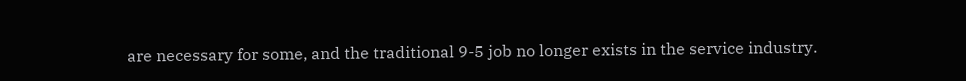are necessary for some, and the traditional 9-5 job no longer exists in the service industry.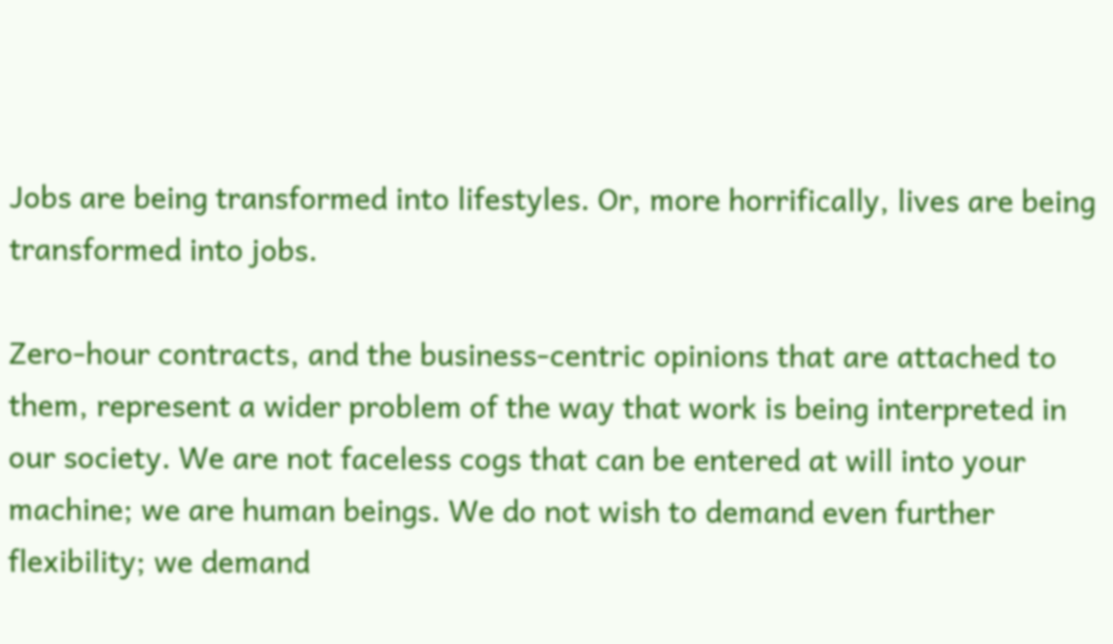Jobs are being transformed into lifestyles. Or, more horrifically, lives are being transformed into jobs.

Zero-hour contracts, and the business-centric opinions that are attached to them, represent a wider problem of the way that work is being interpreted in our society. We are not faceless cogs that can be entered at will into your machine; we are human beings. We do not wish to demand even further flexibility; we demand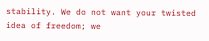stability. We do not want your twisted idea of freedom; we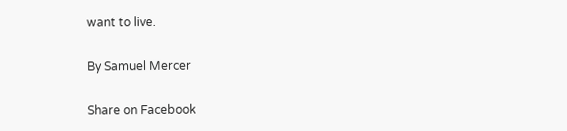want to live.

By Samuel Mercer

Share on Facebook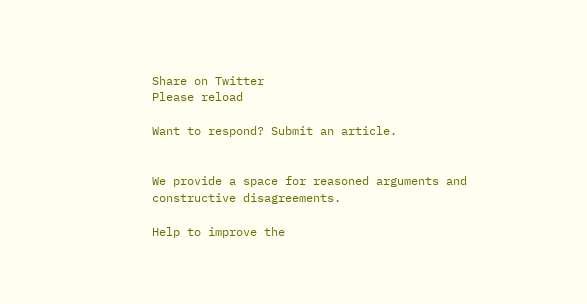Share on Twitter
Please reload

Want to respond? Submit an article.


We provide a space for reasoned arguments and constructive disagreements.

Help to improve the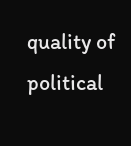quality of political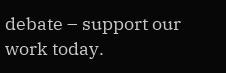debate – support our work today.